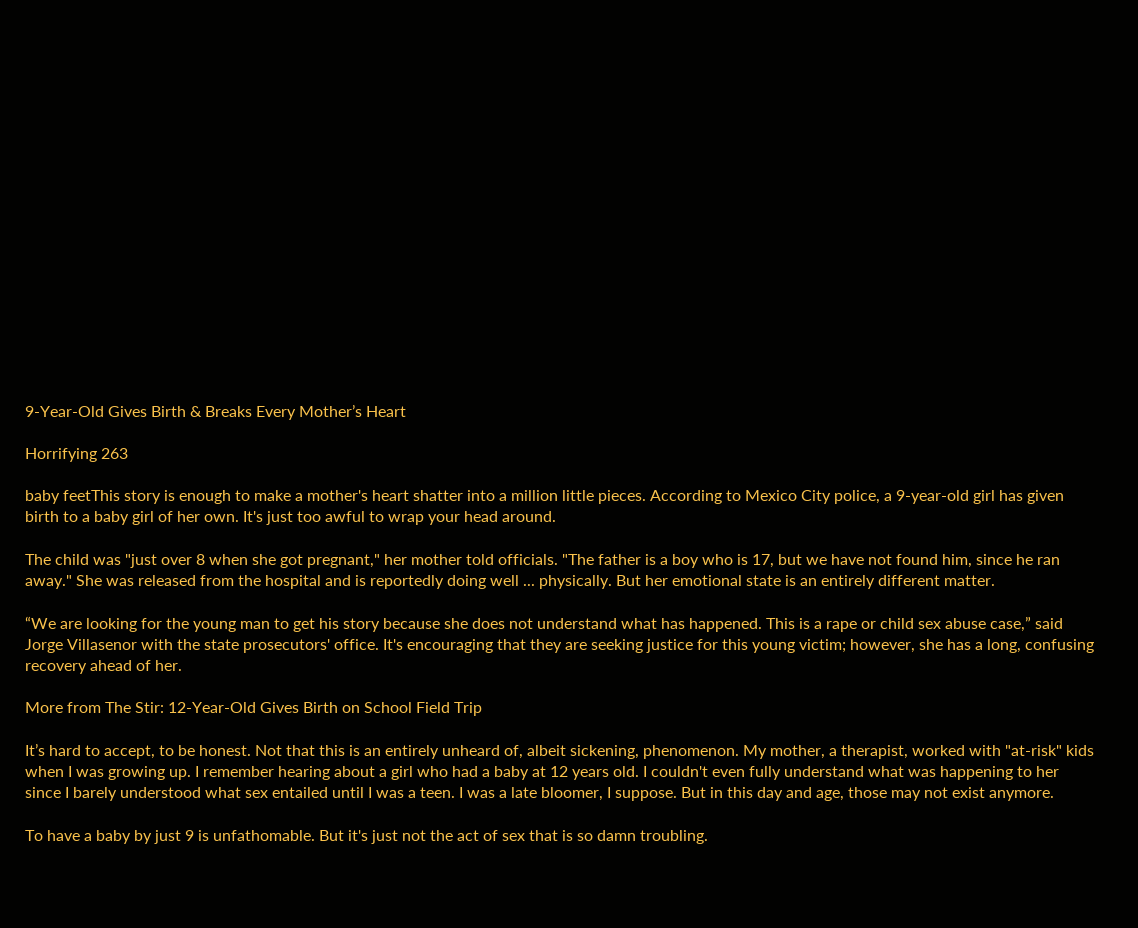9-Year-Old Gives Birth & Breaks Every Mother’s Heart

Horrifying 263

baby feetThis story is enough to make a mother's heart shatter into a million little pieces. According to Mexico City police, a 9-year-old girl has given birth to a baby girl of her own. It's just too awful to wrap your head around.

The child was "just over 8 when she got pregnant," her mother told officials. "The father is a boy who is 17, but we have not found him, since he ran away." She was released from the hospital and is reportedly doing well ... physically. But her emotional state is an entirely different matter.

“We are looking for the young man to get his story because she does not understand what has happened. This is a rape or child sex abuse case,” said Jorge Villasenor with the state prosecutors' office. It's encouraging that they are seeking justice for this young victim; however, she has a long, confusing recovery ahead of her.

More from The Stir: 12-Year-Old Gives Birth on School Field Trip

It’s hard to accept, to be honest. Not that this is an entirely unheard of, albeit sickening, phenomenon. My mother, a therapist, worked with "at-risk" kids when I was growing up. I remember hearing about a girl who had a baby at 12 years old. I couldn't even fully understand what was happening to her since I barely understood what sex entailed until I was a teen. I was a late bloomer, I suppose. But in this day and age, those may not exist anymore.

To have a baby by just 9 is unfathomable. But it's just not the act of sex that is so damn troubling.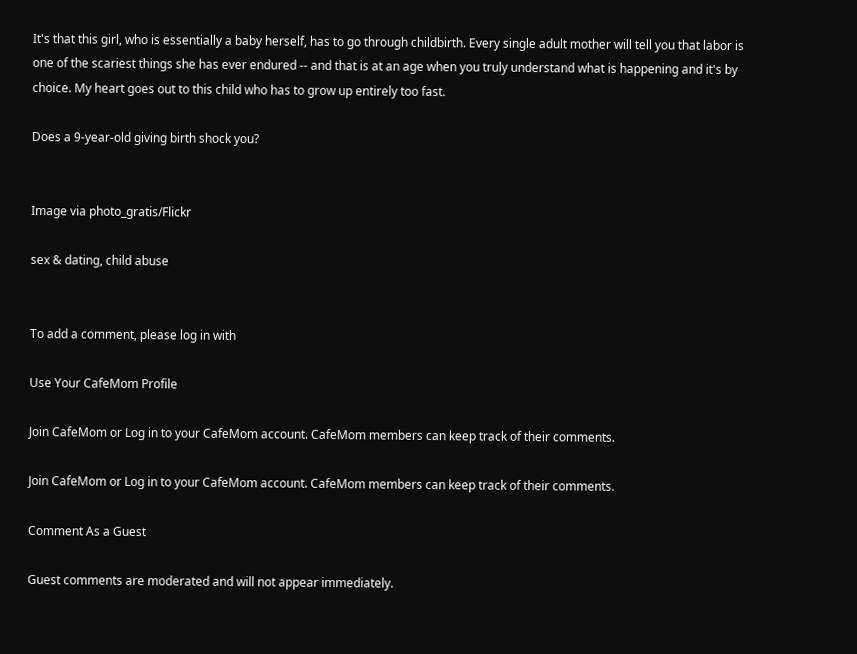It's that this girl, who is essentially a baby herself, has to go through childbirth. Every single adult mother will tell you that labor is one of the scariest things she has ever endured -- and that is at an age when you truly understand what is happening and it's by choice. My heart goes out to this child who has to grow up entirely too fast.

Does a 9-year-old giving birth shock you?


Image via photo_gratis/Flickr

sex & dating, child abuse


To add a comment, please log in with

Use Your CafeMom Profile

Join CafeMom or Log in to your CafeMom account. CafeMom members can keep track of their comments.

Join CafeMom or Log in to your CafeMom account. CafeMom members can keep track of their comments.

Comment As a Guest

Guest comments are moderated and will not appear immediately.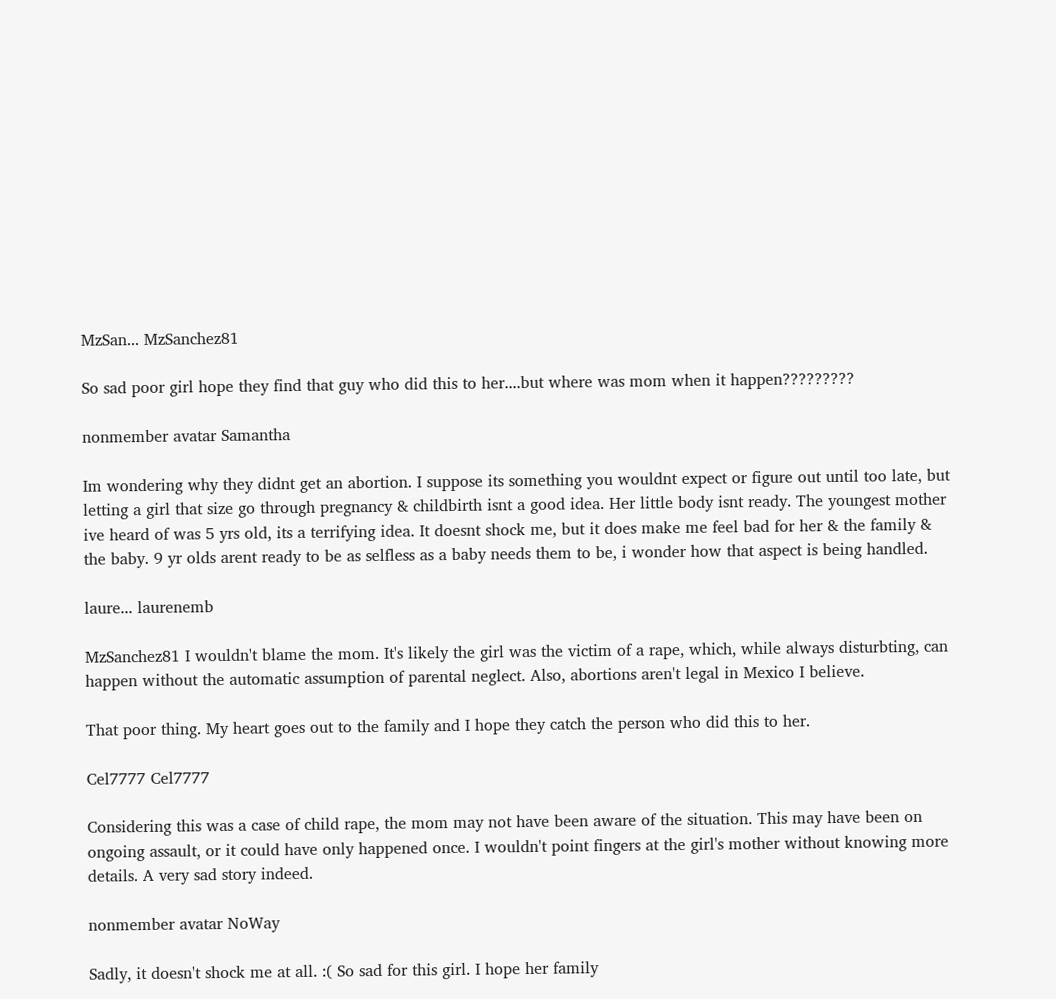MzSan... MzSanchez81

So sad poor girl hope they find that guy who did this to her....but where was mom when it happen?????????

nonmember avatar Samantha

Im wondering why they didnt get an abortion. I suppose its something you wouldnt expect or figure out until too late, but letting a girl that size go through pregnancy & childbirth isnt a good idea. Her little body isnt ready. The youngest mother ive heard of was 5 yrs old, its a terrifying idea. It doesnt shock me, but it does make me feel bad for her & the family & the baby. 9 yr olds arent ready to be as selfless as a baby needs them to be, i wonder how that aspect is being handled.

laure... laurenemb

MzSanchez81 I wouldn't blame the mom. It's likely the girl was the victim of a rape, which, while always disturbting, can happen without the automatic assumption of parental neglect. Also, abortions aren't legal in Mexico I believe.

That poor thing. My heart goes out to the family and I hope they catch the person who did this to her.

Cel7777 Cel7777

Considering this was a case of child rape, the mom may not have been aware of the situation. This may have been on ongoing assault, or it could have only happened once. I wouldn't point fingers at the girl's mother without knowing more details. A very sad story indeed.

nonmember avatar NoWay

Sadly, it doesn't shock me at all. :( So sad for this girl. I hope her family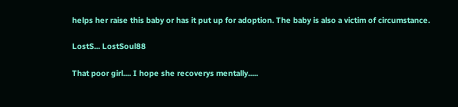helps her raise this baby or has it put up for adoption. The baby is also a victim of circumstance.

LostS... LostSoul88

That poor girl.... I hope she recoverys mentally.....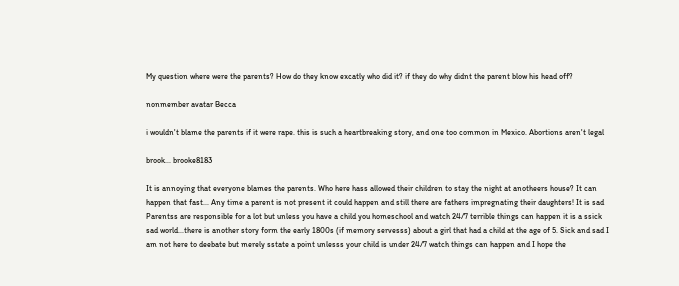My question where were the parents? How do they know excatly who did it? if they do why didnt the parent blow his head off?

nonmember avatar Becca

i wouldn't blame the parents if it were rape. this is such a heartbreaking story, and one too common in Mexico. Abortions aren't legal

brook... brooke8183

It is annoying that everyone blames the parents. Who here hass allowed their children to stay the night at anotheers house? It can happen that fast... Any time a parent is not present it could happen and still there are fathers impregnating their daughters! It is sad Parentss are responsible for a lot but unless you have a child you homeschool and watch 24/7 terrible things can happen it is a ssick sad world...there is another story form the early 1800s (if memory servesss) about a girl that had a child at the age of 5. Sick and sad I am not here to deebate but merely sstate a point unlesss your child is under 24/7 watch things can happen and I hope the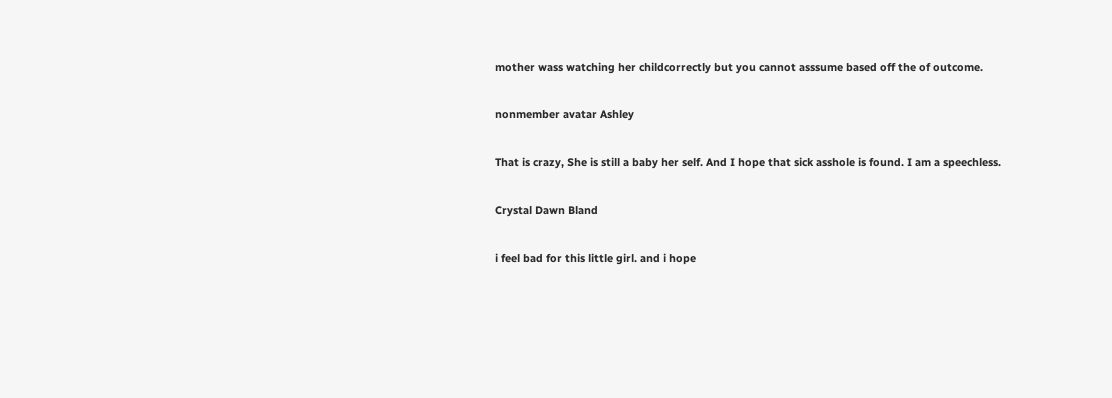mother wass watching her childcorrectly but you cannot asssume based off the of outcome.

nonmember avatar Ashley

That is crazy, She is still a baby her self. And I hope that sick asshole is found. I am a speechless.

Crystal Dawn Bland

i feel bad for this little girl. and i hope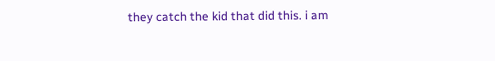they catch the kid that did this. i am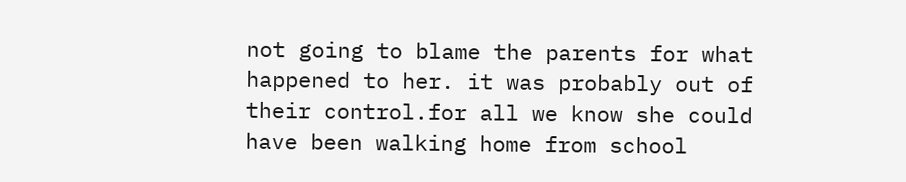not going to blame the parents for what happened to her. it was probably out of their control.for all we know she could have been walking home from school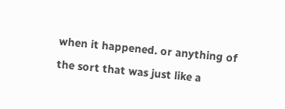when it happened. or anything of the sort that was just like a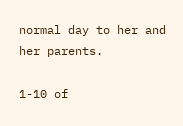normal day to her and her parents.

1-10 of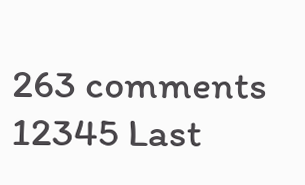263 comments 12345 Last